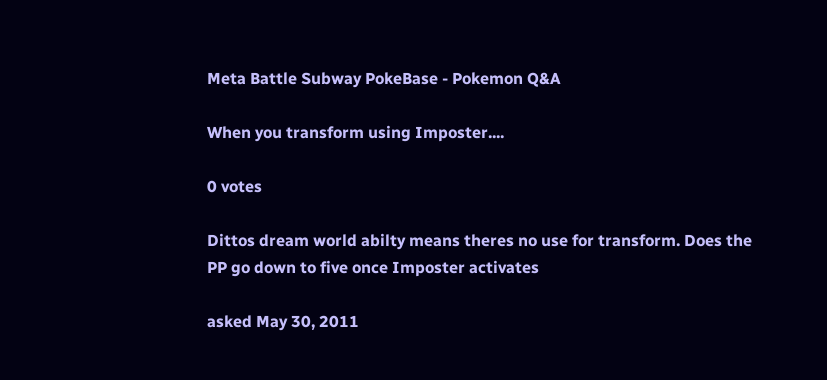Meta Battle Subway PokeBase - Pokemon Q&A

When you transform using Imposter....

0 votes

Dittos dream world abilty means theres no use for transform. Does the PP go down to five once Imposter activates

asked May 30, 2011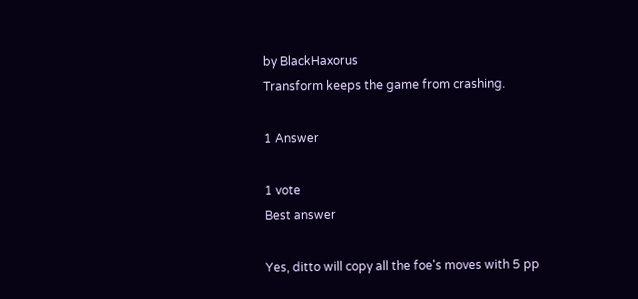by BlackHaxorus
Transform keeps the game from crashing.

1 Answer

1 vote
Best answer

Yes, ditto will copy all the foe's moves with 5 pp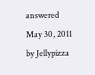answered May 30, 2011 by Jellypizza